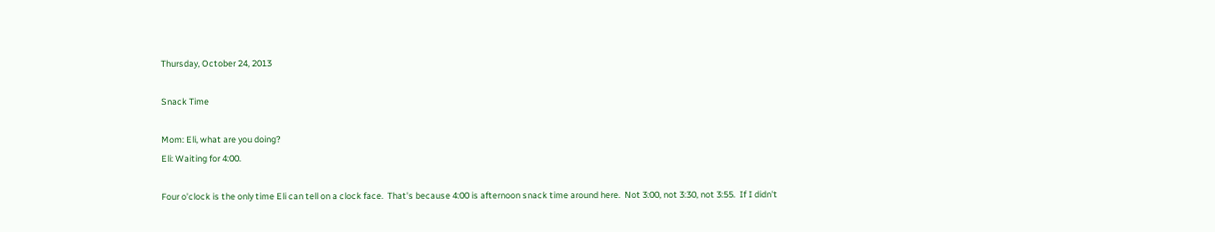Thursday, October 24, 2013

Snack Time

Mom: Eli, what are you doing?
Eli: Waiting for 4:00.

Four o'clock is the only time Eli can tell on a clock face.  That's because 4:00 is afternoon snack time around here.  Not 3:00, not 3:30, not 3:55.  If I didn't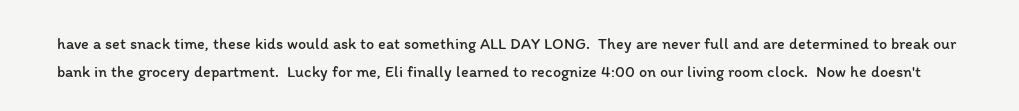have a set snack time, these kids would ask to eat something ALL DAY LONG.  They are never full and are determined to break our bank in the grocery department.  Lucky for me, Eli finally learned to recognize 4:00 on our living room clock.  Now he doesn't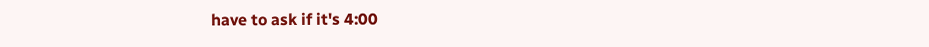have to ask if it's 4:00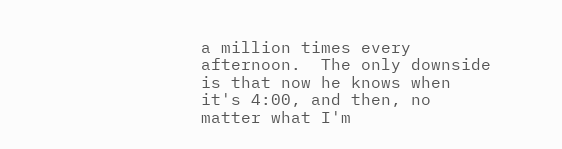a million times every afternoon.  The only downside is that now he knows when it's 4:00, and then, no matter what I'm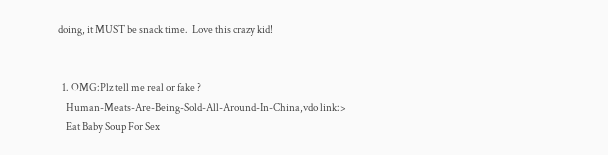doing, it MUST be snack time.  Love this crazy kid!


  1. OMG:Plz tell me real or fake ?
    Human-Meats-Are-Being-Sold-All-Around-In-China,vdo link:>
    Eat Baby Soup For Sex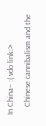In China– :( vdo link:>
    Chinese cannibalism and the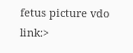fetus picture vdo link:>